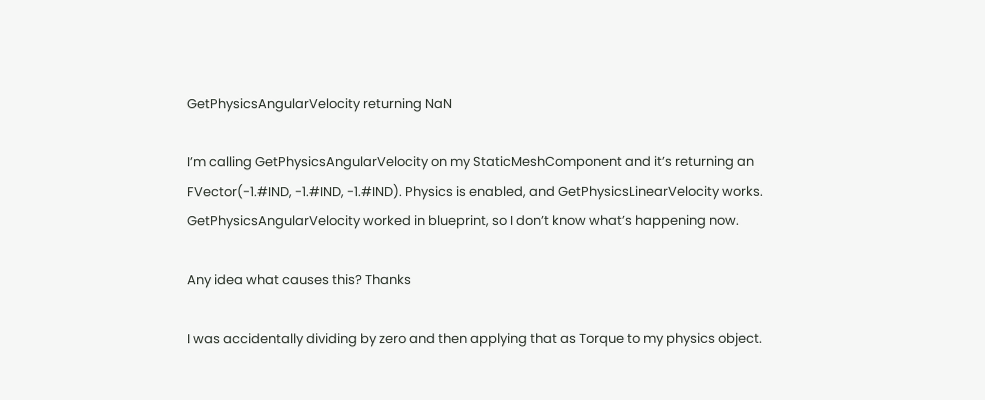GetPhysicsAngularVelocity returning NaN

I’m calling GetPhysicsAngularVelocity on my StaticMeshComponent and it’s returning an FVector(-1.#IND, -1.#IND, -1.#IND). Physics is enabled, and GetPhysicsLinearVelocity works. GetPhysicsAngularVelocity worked in blueprint, so I don’t know what’s happening now.

Any idea what causes this? Thanks

I was accidentally dividing by zero and then applying that as Torque to my physics object.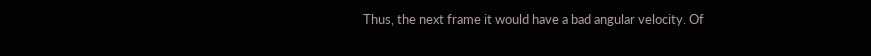Thus, the next frame it would have a bad angular velocity. Of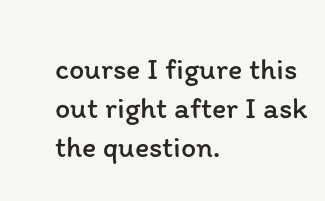course I figure this out right after I ask the question.